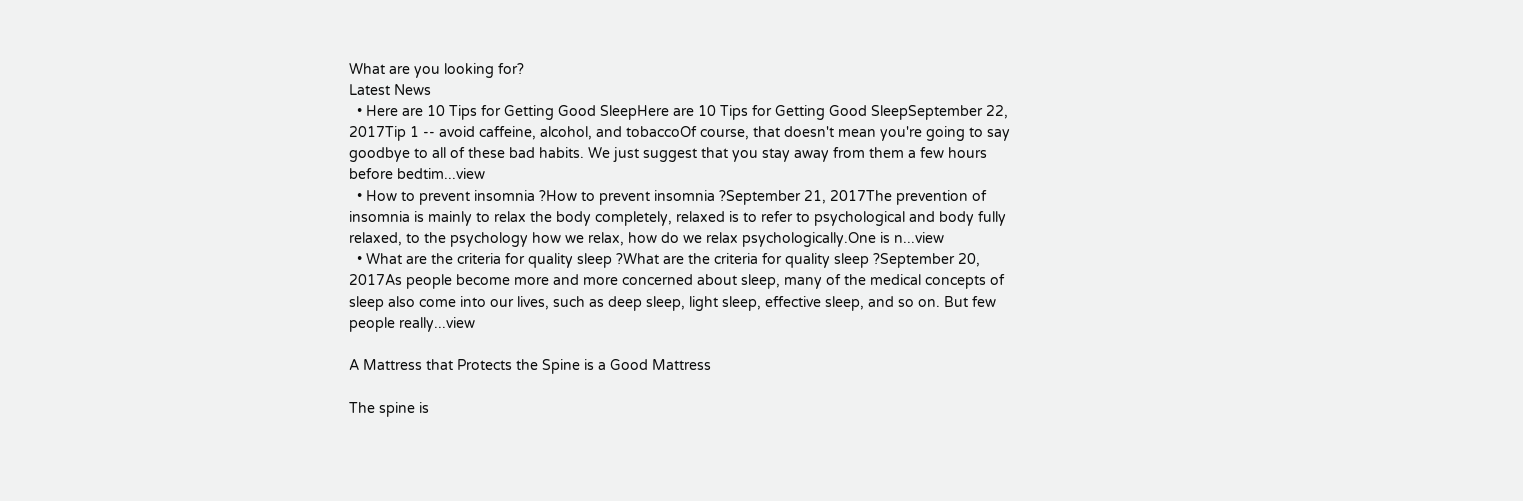What are you looking for?
Latest News
  • Here are 10 Tips for Getting Good SleepHere are 10 Tips for Getting Good SleepSeptember 22, 2017Tip 1 -- avoid caffeine, alcohol, and tobaccoOf course, that doesn't mean you're going to say goodbye to all of these bad habits. We just suggest that you stay away from them a few hours before bedtim...view
  • How to prevent insomnia ?How to prevent insomnia ?September 21, 2017The prevention of insomnia is mainly to relax the body completely, relaxed is to refer to psychological and body fully relaxed, to the psychology how we relax, how do we relax psychologically.One is n...view
  • What are the criteria for quality sleep ?What are the criteria for quality sleep ?September 20, 2017As people become more and more concerned about sleep, many of the medical concepts of sleep also come into our lives, such as deep sleep, light sleep, effective sleep, and so on. But few people really...view

A Mattress that Protects the Spine is a Good Mattress

The spine is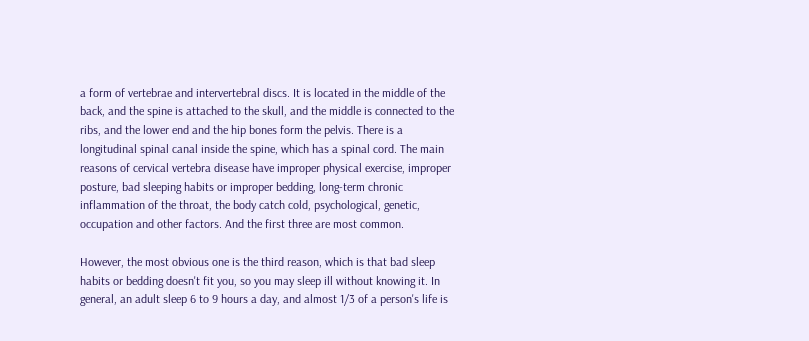a form of vertebrae and intervertebral discs. It is located in the middle of the back, and the spine is attached to the skull, and the middle is connected to the ribs, and the lower end and the hip bones form the pelvis. There is a longitudinal spinal canal inside the spine, which has a spinal cord. The main reasons of cervical vertebra disease have improper physical exercise, improper posture, bad sleeping habits or improper bedding, long-term chronic inflammation of the throat, the body catch cold, psychological, genetic, occupation and other factors. And the first three are most common.

However, the most obvious one is the third reason, which is that bad sleep habits or bedding doesn't fit you, so you may sleep ill without knowing it. In general, an adult sleep 6 to 9 hours a day, and almost 1/3 of a person's life is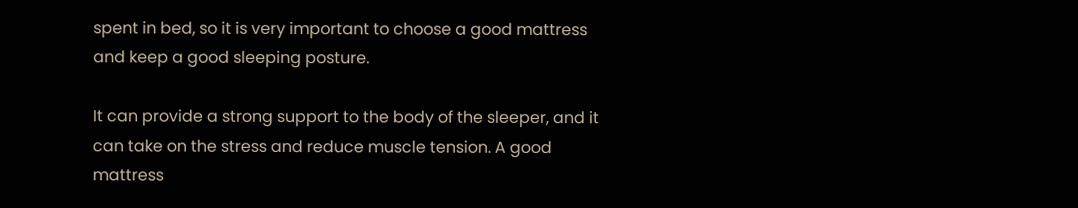spent in bed, so it is very important to choose a good mattress and keep a good sleeping posture.

It can provide a strong support to the body of the sleeper, and it can take on the stress and reduce muscle tension. A good mattress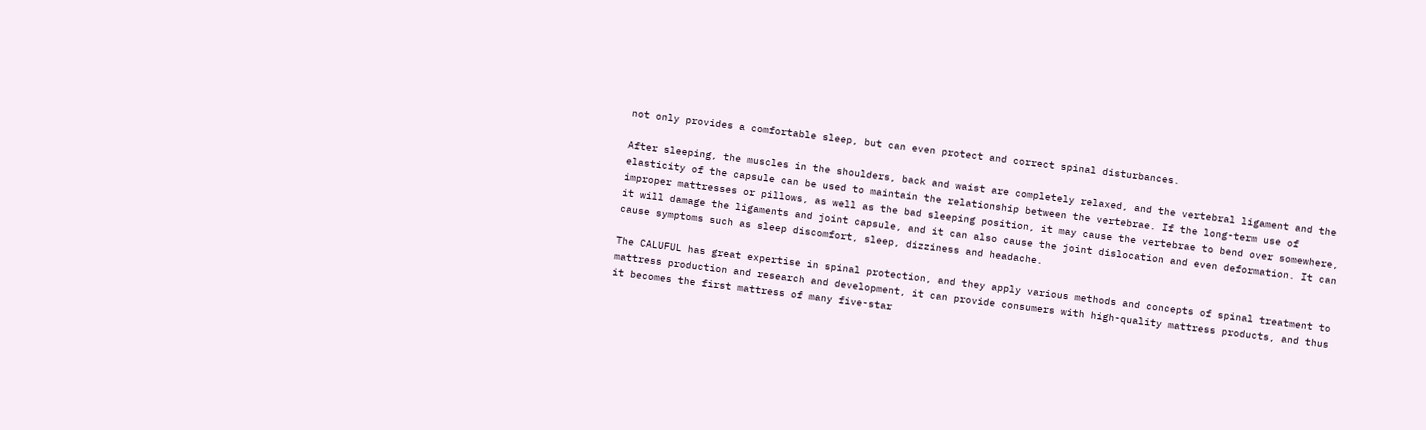not only provides a comfortable sleep, but can even protect and correct spinal disturbances.

After sleeping, the muscles in the shoulders, back and waist are completely relaxed, and the vertebral ligament and the elasticity of the capsule can be used to maintain the relationship between the vertebrae. If the long-term use of improper mattresses or pillows, as well as the bad sleeping position, it may cause the vertebrae to bend over somewhere, it will damage the ligaments and joint capsule, and it can also cause the joint dislocation and even deformation. It can cause symptoms such as sleep discomfort, sleep, dizziness and headache.

The CALUFUL has great expertise in spinal protection, and they apply various methods and concepts of spinal treatment to mattress production and research and development, it can provide consumers with high-quality mattress products, and thus it becomes the first mattress of many five-star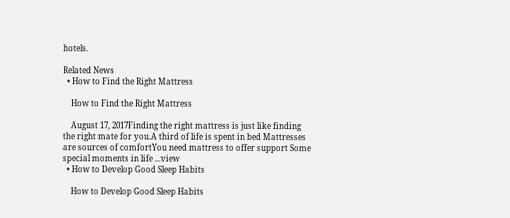hotels.

Related News
  • How to Find the Right Mattress

    How to Find the Right Mattress

    August 17, 2017Finding the right mattress is just like finding the right mate for you.A third of life is spent in bed Mattresses are sources of comfortYou need mattress to offer support Some special moments in life ...view
  • How to Develop Good Sleep Habits

    How to Develop Good Sleep Habits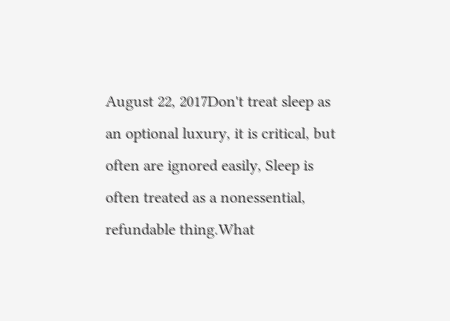August 22, 2017Don't treat sleep as an optional luxury, it is critical, but often are ignored easily, Sleep is often treated as a nonessential, refundable thing.What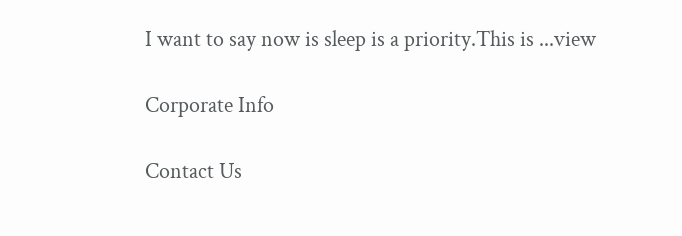I want to say now is sleep is a priority.This is ...view

Corporate Info

Contact Us